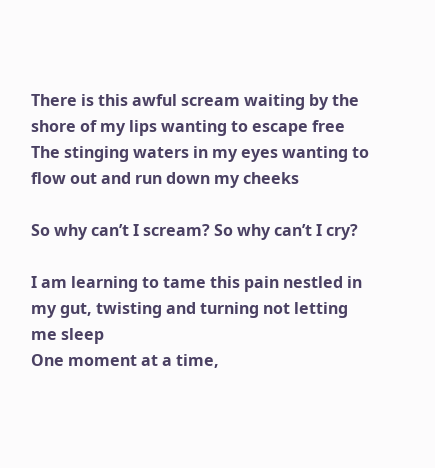There is this awful scream waiting by the shore of my lips wanting to escape free
The stinging waters in my eyes wanting to flow out and run down my cheeks

So why can’t I scream? So why can’t I cry?

I am learning to tame this pain nestled in my gut, twisting and turning not letting me sleep
One moment at a time,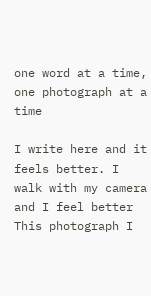one word at a time, one photograph at a time

I write here and it feels better. I walk with my camera and I feel better
This photograph I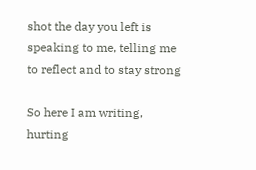shot the day you left is speaking to me, telling me to reflect and to stay strong

So here I am writing, hurting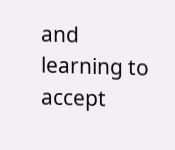and learning to accept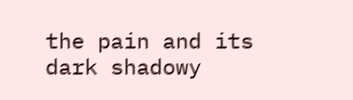the pain and its dark shadowy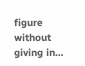figure without giving in…